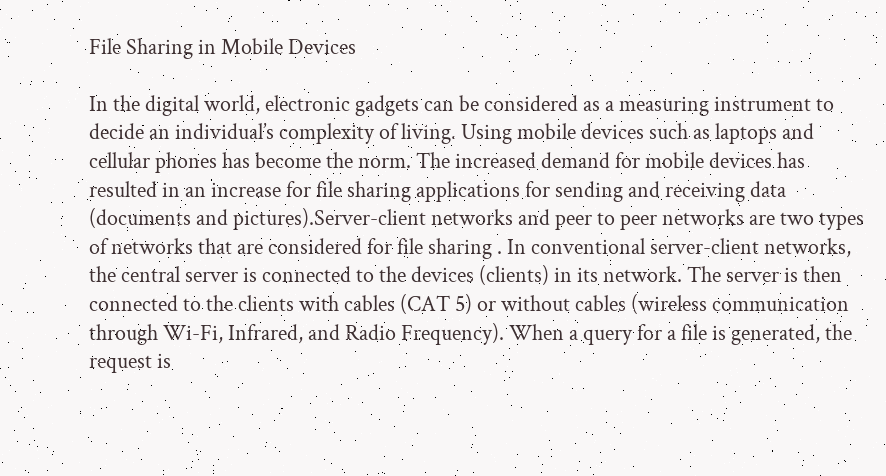File Sharing in Mobile Devices

In the digital world, electronic gadgets can be considered as a measuring instrument to decide an individual’s complexity of living. Using mobile devices such as laptops and cellular phones has become the norm. The increased demand for mobile devices has resulted in an increase for file sharing applications for sending and receiving data (documents and pictures).Server-client networks and peer to peer networks are two types of networks that are considered for file sharing . In conventional server-client networks, the central server is connected to the devices (clients) in its network. The server is then connected to the clients with cables (CAT 5) or without cables (wireless communication through Wi-Fi, Infrared, and Radio Frequency). When a query for a file is generated, the request is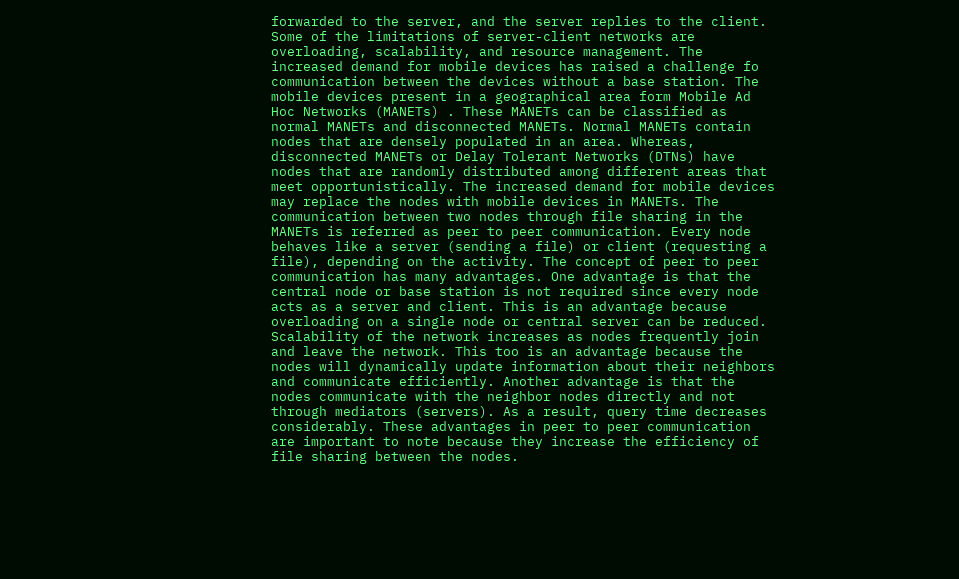forwarded to the server, and the server replies to the client. Some of the limitations of server-client networks are overloading, scalability, and resource management. The increased demand for mobile devices has raised a challenge fo communication between the devices without a base station. The mobile devices present in a geographical area form Mobile Ad Hoc Networks (MANETs) . These MANETs can be classified as normal MANETs and disconnected MANETs. Normal MANETs contain nodes that are densely populated in an area. Whereas, disconnected MANETs or Delay Tolerant Networks (DTNs) have nodes that are randomly distributed among different areas that meet opportunistically. The increased demand for mobile devices may replace the nodes with mobile devices in MANETs. The communication between two nodes through file sharing in the MANETs is referred as peer to peer communication. Every node behaves like a server (sending a file) or client (requesting a file), depending on the activity. The concept of peer to peer communication has many advantages. One advantage is that the central node or base station is not required since every node acts as a server and client. This is an advantage because overloading on a single node or central server can be reduced. Scalability of the network increases as nodes frequently join and leave the network. This too is an advantage because the nodes will dynamically update information about their neighbors and communicate efficiently. Another advantage is that the nodes communicate with the neighbor nodes directly and not through mediators (servers). As a result, query time decreases considerably. These advantages in peer to peer communication are important to note because they increase the efficiency of file sharing between the nodes.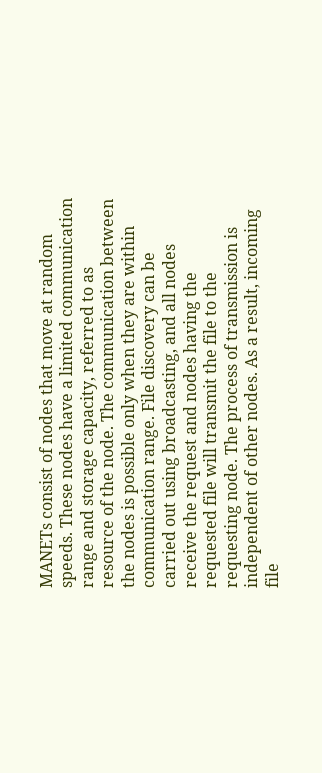MANETs consist of nodes that move at random speeds. These nodes have a limited communication range and storage capacity, referred to as resource of the node. The communication between the nodes is possible only when they are within communication range. File discovery can be carried out using broadcasting, and all nodes receive the request and nodes having the requested file will transmit the file to the requesting node. The process of transmission is independent of other nodes. As a result, incoming file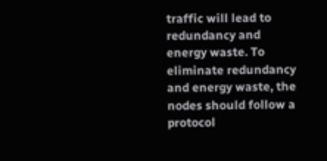traffic will lead to redundancy and energy waste. To eliminate redundancy and energy waste, the nodes should follow a protocol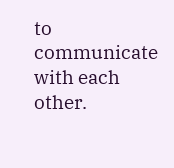to communicate with each other.